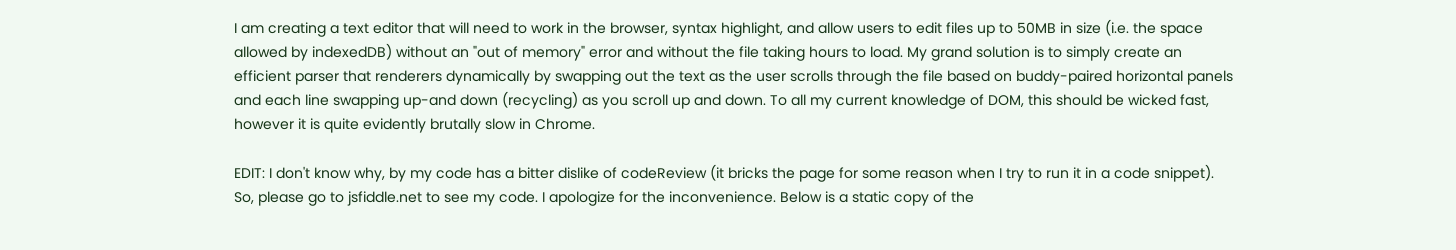I am creating a text editor that will need to work in the browser, syntax highlight, and allow users to edit files up to 50MB in size (i.e. the space allowed by indexedDB) without an "out of memory" error and without the file taking hours to load. My grand solution is to simply create an efficient parser that renderers dynamically by swapping out the text as the user scrolls through the file based on buddy-paired horizontal panels and each line swapping up-and down (recycling) as you scroll up and down. To all my current knowledge of DOM, this should be wicked fast, however it is quite evidently brutally slow in Chrome.

EDIT: I don't know why, by my code has a bitter dislike of codeReview (it bricks the page for some reason when I try to run it in a code snippet). So, please go to jsfiddle.net to see my code. I apologize for the inconvenience. Below is a static copy of the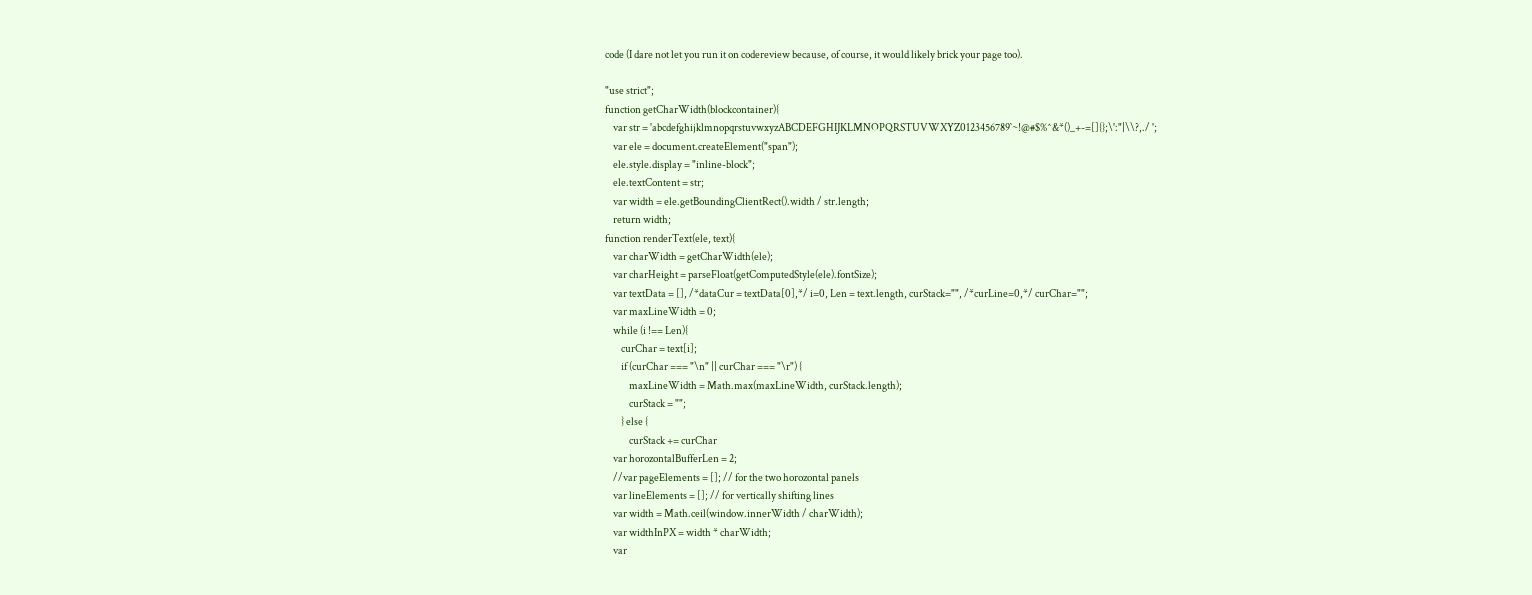code (I dare not let you run it on codereview because, of course, it would likely brick your page too).

"use strict";
function getCharWidth(blockcontainer){
    var str = 'abcdefghijklmnopqrstuvwxyzABCDEFGHIJKLMNOPQRSTUVWXYZ0123456789`~!@#$%^&*()_+-=[]{};\':"|\\?,./ ';
    var ele = document.createElement("span");
    ele.style.display = "inline-block";
    ele.textContent = str;
    var width = ele.getBoundingClientRect().width / str.length;
    return width;
function renderText(ele, text){
    var charWidth = getCharWidth(ele);
    var charHeight = parseFloat(getComputedStyle(ele).fontSize);
    var textData = [], /*dataCur = textData[0],*/ i=0, Len = text.length, curStack="", /*curLine=0,*/ curChar="";
    var maxLineWidth = 0;
    while (i !== Len){
        curChar = text[i];
        if (curChar === "\n" || curChar === "\r") {
            maxLineWidth = Math.max(maxLineWidth, curStack.length);
            curStack = "";
        } else {
            curStack += curChar
    var horozontalBufferLen = 2;
    //var pageElements = []; // for the two horozontal panels
    var lineElements = []; // for vertically shifting lines
    var width = Math.ceil(window.innerWidth / charWidth);
    var widthInPX = width * charWidth;
    var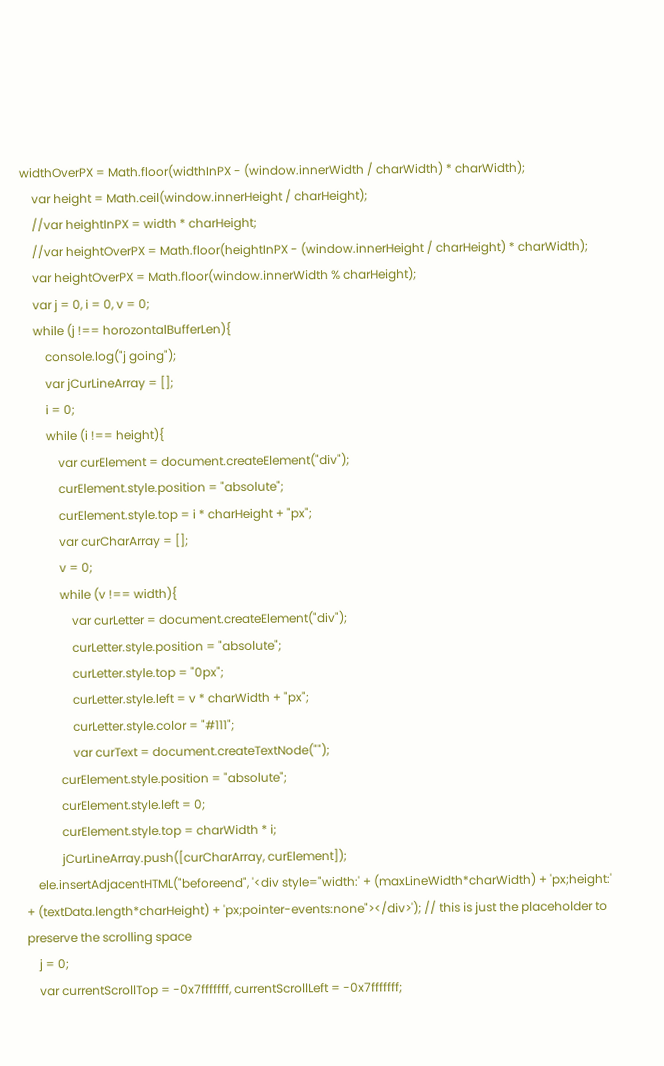widthOverPX = Math.floor(widthInPX - (window.innerWidth / charWidth) * charWidth);
    var height = Math.ceil(window.innerHeight / charHeight);
    //var heightInPX = width * charHeight;
    //var heightOverPX = Math.floor(heightInPX - (window.innerHeight / charHeight) * charWidth);
    var heightOverPX = Math.floor(window.innerWidth % charHeight);
    var j = 0, i = 0, v = 0;
    while (j !== horozontalBufferLen){
        console.log("j going");
        var jCurLineArray = [];
        i = 0;
        while (i !== height){
            var curElement = document.createElement("div");
            curElement.style.position = "absolute";
            curElement.style.top = i * charHeight + "px";
            var curCharArray = [];
            v = 0;
            while (v !== width){
                var curLetter = document.createElement("div");
                curLetter.style.position = "absolute";
                curLetter.style.top = "0px";
                curLetter.style.left = v * charWidth + "px";
                curLetter.style.color = "#111";
                var curText = document.createTextNode("");
            curElement.style.position = "absolute";
            curElement.style.left = 0;
            curElement.style.top = charWidth * i;
            jCurLineArray.push([curCharArray, curElement]);
    ele.insertAdjacentHTML("beforeend", '<div style="width:' + (maxLineWidth*charWidth) + 'px;height:' + (textData.length*charHeight) + 'px;pointer-events:none"></div>'); // this is just the placeholder to preserve the scrolling space
    j = 0;
    var currentScrollTop = -0x7fffffff, currentScrollLeft = -0x7fffffff;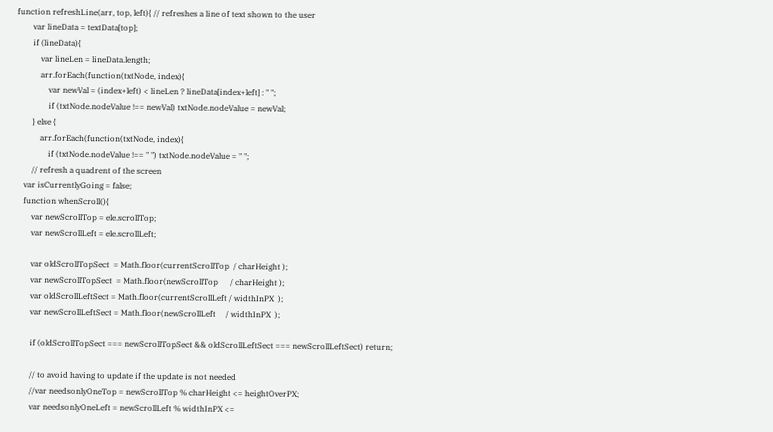function refreshLine(arr, top, left){ // refreshes a line of text shown to the user
        var lineData = textData[top];
        if (lineData){
            var lineLen = lineData.length;
            arr.forEach(function(txtNode, index){
                var newVal = (index+left) < lineLen ? lineData[index+left] : " ";
                if (txtNode.nodeValue !== newVal) txtNode.nodeValue = newVal;
        } else {
            arr.forEach(function(txtNode, index){
                if (txtNode.nodeValue !== " ") txtNode.nodeValue = " ";
        // refresh a quadrent of the screen
    var isCurrentlyGoing = false;
    function whenScroll(){
        var newScrollTop = ele.scrollTop;
        var newScrollLeft = ele.scrollLeft;

        var oldScrollTopSect  = Math.floor(currentScrollTop  / charHeight );
        var newScrollTopSect  = Math.floor(newScrollTop      / charHeight );
        var oldScrollLeftSect = Math.floor(currentScrollLeft / widthInPX  );
        var newScrollLeftSect = Math.floor(newScrollLeft     / widthInPX  );

        if (oldScrollTopSect === newScrollTopSect && oldScrollLeftSect === newScrollLeftSect) return;

        // to avoid having to update if the update is not needed
        //var needsonlyOneTop = newScrollTop % charHeight <= heightOverPX;
        var needsonlyOneLeft = newScrollLeft % widthInPX <=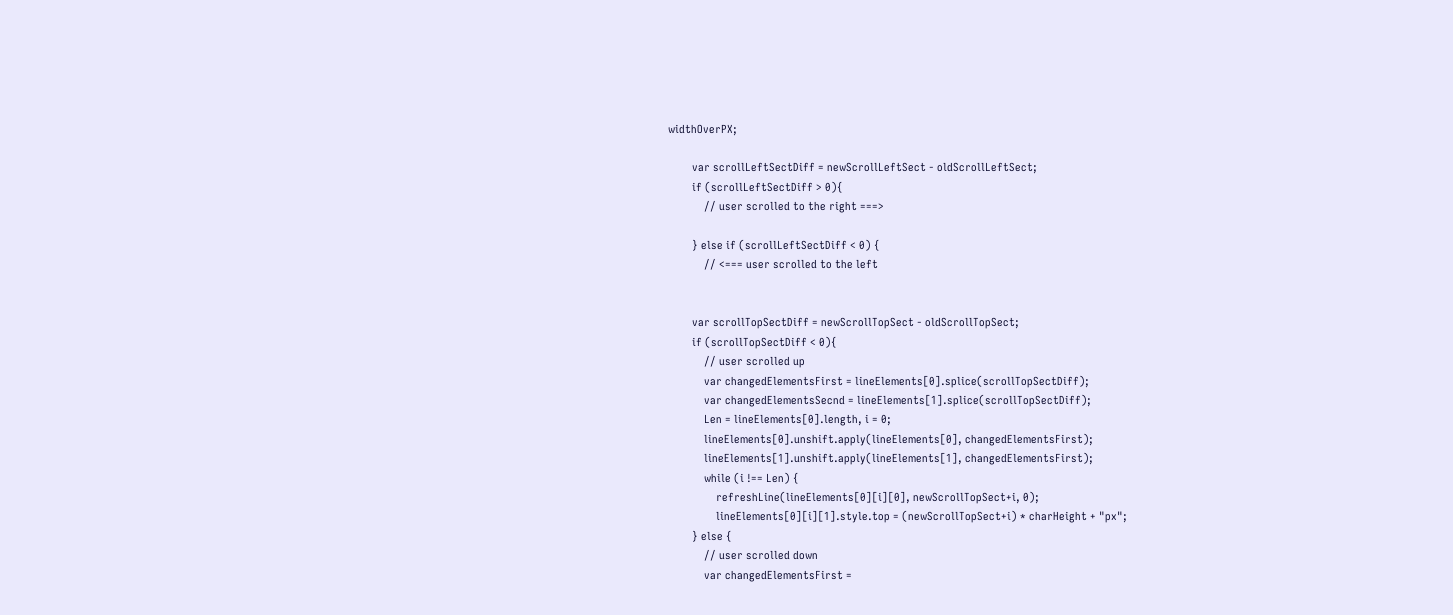widthOverPX;

        var scrollLeftSectDiff = newScrollLeftSect - oldScrollLeftSect;
        if (scrollLeftSectDiff > 0){
            // user scrolled to the right ===>

        } else if (scrollLeftSectDiff < 0) {
            // <=== user scrolled to the left


        var scrollTopSectDiff = newScrollTopSect - oldScrollTopSect;
        if (scrollTopSectDiff < 0){
            // user scrolled up
            var changedElementsFirst = lineElements[0].splice(scrollTopSectDiff);
            var changedElementsSecnd = lineElements[1].splice(scrollTopSectDiff);
            Len = lineElements[0].length, i = 0;
            lineElements[0].unshift.apply(lineElements[0], changedElementsFirst);
            lineElements[1].unshift.apply(lineElements[1], changedElementsFirst);
            while (i !== Len) {
                refreshLine(lineElements[0][i][0], newScrollTopSect+i, 0);
                lineElements[0][i][1].style.top = (newScrollTopSect+i) * charHeight + "px";
        } else {
            // user scrolled down
            var changedElementsFirst =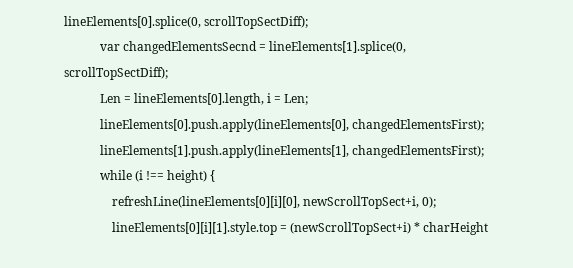lineElements[0].splice(0, scrollTopSectDiff);
            var changedElementsSecnd = lineElements[1].splice(0, scrollTopSectDiff);
            Len = lineElements[0].length, i = Len;
            lineElements[0].push.apply(lineElements[0], changedElementsFirst);
            lineElements[1].push.apply(lineElements[1], changedElementsFirst);
            while (i !== height) {
                refreshLine(lineElements[0][i][0], newScrollTopSect+i, 0);
                lineElements[0][i][1].style.top = (newScrollTopSect+i) * charHeight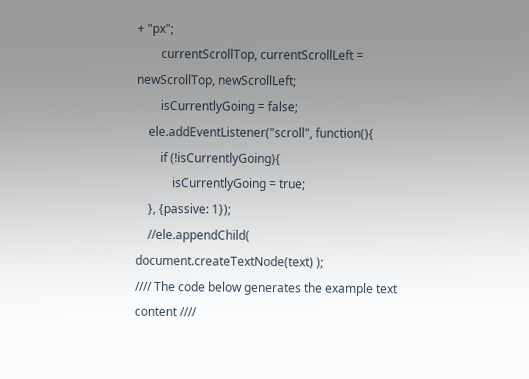+ "px";
        currentScrollTop, currentScrollLeft = newScrollTop, newScrollLeft;
        isCurrentlyGoing = false;
    ele.addEventListener("scroll", function(){
        if (!isCurrentlyGoing){
            isCurrentlyGoing = true;
    }, {passive: 1});
    //ele.appendChild( document.createTextNode(text) );
//// The code below generates the example text content ////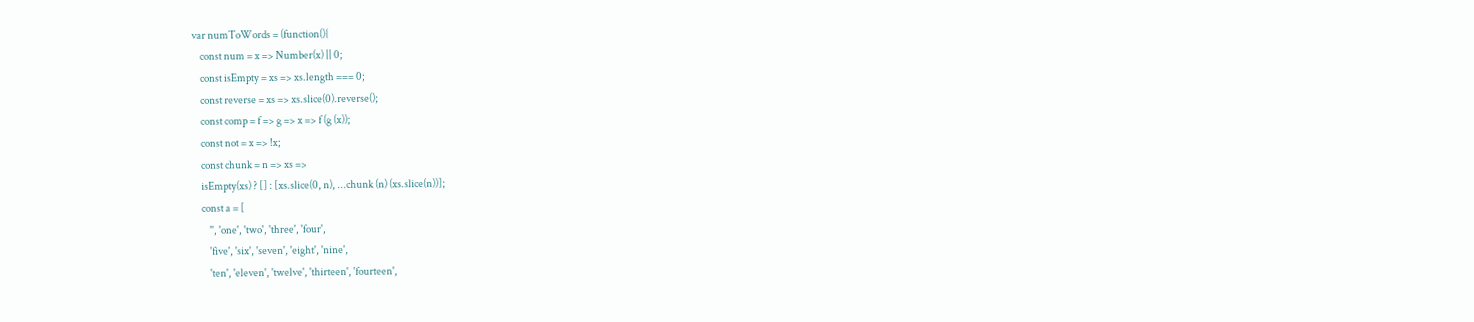var numToWords = (function(){
    const num = x => Number(x) || 0;
    const isEmpty = xs => xs.length === 0;
    const reverse = xs => xs.slice(0).reverse();
    const comp = f => g => x => f (g (x));
    const not = x => !x;
    const chunk = n => xs =>
    isEmpty(xs) ? [] : [xs.slice(0, n), ...chunk (n) (xs.slice(n))];
    const a = [
        '', 'one', 'two', 'three', 'four',
        'five', 'six', 'seven', 'eight', 'nine',
        'ten', 'eleven', 'twelve', 'thirteen', 'fourteen',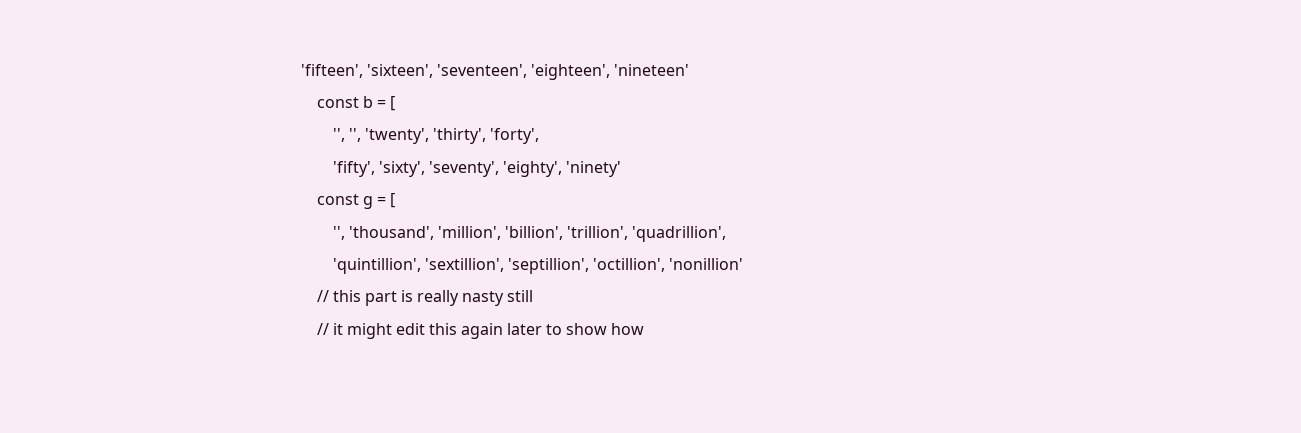'fifteen', 'sixteen', 'seventeen', 'eighteen', 'nineteen'
    const b = [
        '', '', 'twenty', 'thirty', 'forty',
        'fifty', 'sixty', 'seventy', 'eighty', 'ninety'
    const g = [
        '', 'thousand', 'million', 'billion', 'trillion', 'quadrillion',
        'quintillion', 'sextillion', 'septillion', 'octillion', 'nonillion'
    // this part is really nasty still
    // it might edit this again later to show how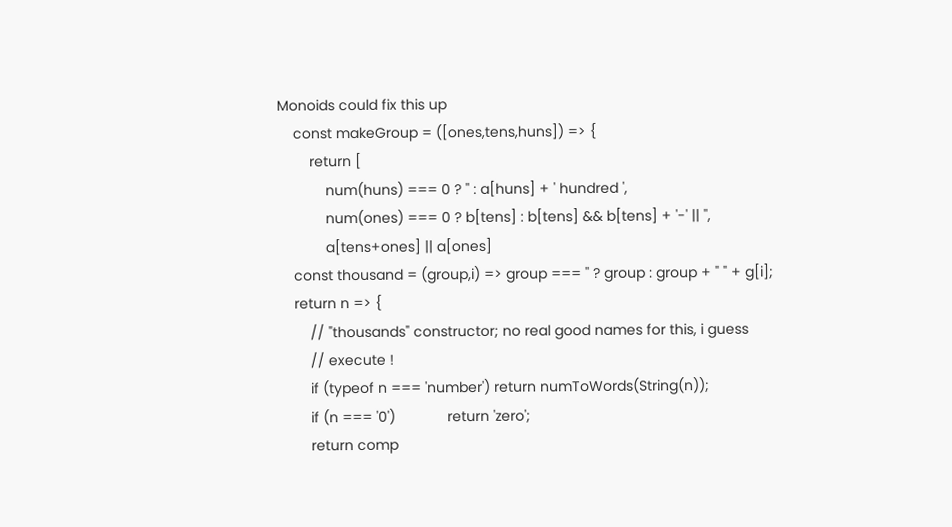Monoids could fix this up
    const makeGroup = ([ones,tens,huns]) => {
        return [
            num(huns) === 0 ? '' : a[huns] + ' hundred ',
            num(ones) === 0 ? b[tens] : b[tens] && b[tens] + '-' || '',
            a[tens+ones] || a[ones]
    const thousand = (group,i) => group === '' ? group : group + " " + g[i];
    return n => {
        // "thousands" constructor; no real good names for this, i guess
        // execute !
        if (typeof n === 'number') return numToWords(String(n));
        if (n === '0')             return 'zero';
        return comp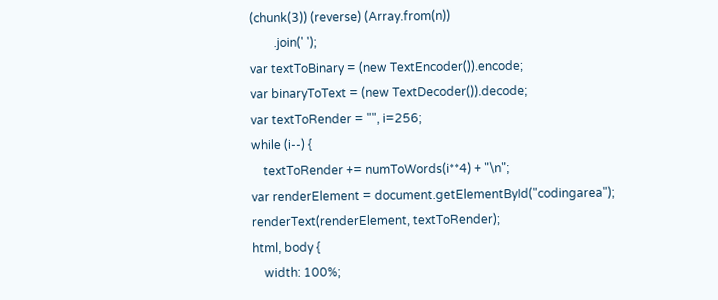(chunk(3)) (reverse) (Array.from(n))
        .join(' ');
var textToBinary = (new TextEncoder()).encode;
var binaryToText = (new TextDecoder()).decode;
var textToRender = "", i=256;
while (i--) {
    textToRender += numToWords(i**4) + "\n";
var renderElement = document.getElementById("codingarea");
renderText(renderElement, textToRender);
html, body {
    width: 100%;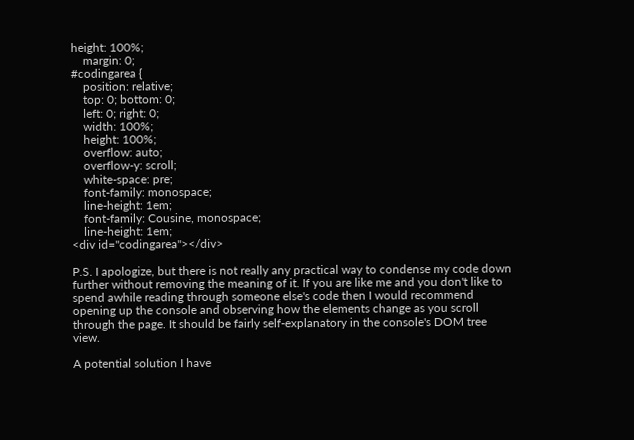height: 100%;
    margin: 0;
#codingarea {
    position: relative;
    top: 0; bottom: 0;
    left: 0; right: 0;
    width: 100%;
    height: 100%;
    overflow: auto;
    overflow-y: scroll;
    white-space: pre;
    font-family: monospace;
    line-height: 1em;
    font-family: Cousine, monospace;
    line-height: 1em;
<div id="codingarea"></div>

P.S. I apologize, but there is not really any practical way to condense my code down further without removing the meaning of it. If you are like me and you don't like to spend awhile reading through someone else's code then I would recommend opening up the console and observing how the elements change as you scroll through the page. It should be fairly self-explanatory in the console's DOM tree view.

A potential solution I have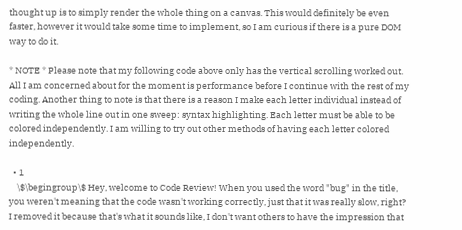thought up is to simply render the whole thing on a canvas. This would definitely be even faster, however it would take some time to implement, so I am curious if there is a pure DOM way to do it.

* NOTE * Please note that my following code above only has the vertical scrolling worked out. All I am concerned about for the moment is performance before I continue with the rest of my coding. Another thing to note is that there is a reason I make each letter individual instead of writing the whole line out in one sweep: syntax highlighting. Each letter must be able to be colored independently. I am willing to try out other methods of having each letter colored independently.

  • 1
    \$\begingroup\$ Hey, welcome to Code Review! When you used the word "bug" in the title, you weren't meaning that the code wasn't working correctly, just that it was really slow, right? I removed it because that's what it sounds like, I don't want others to have the impression that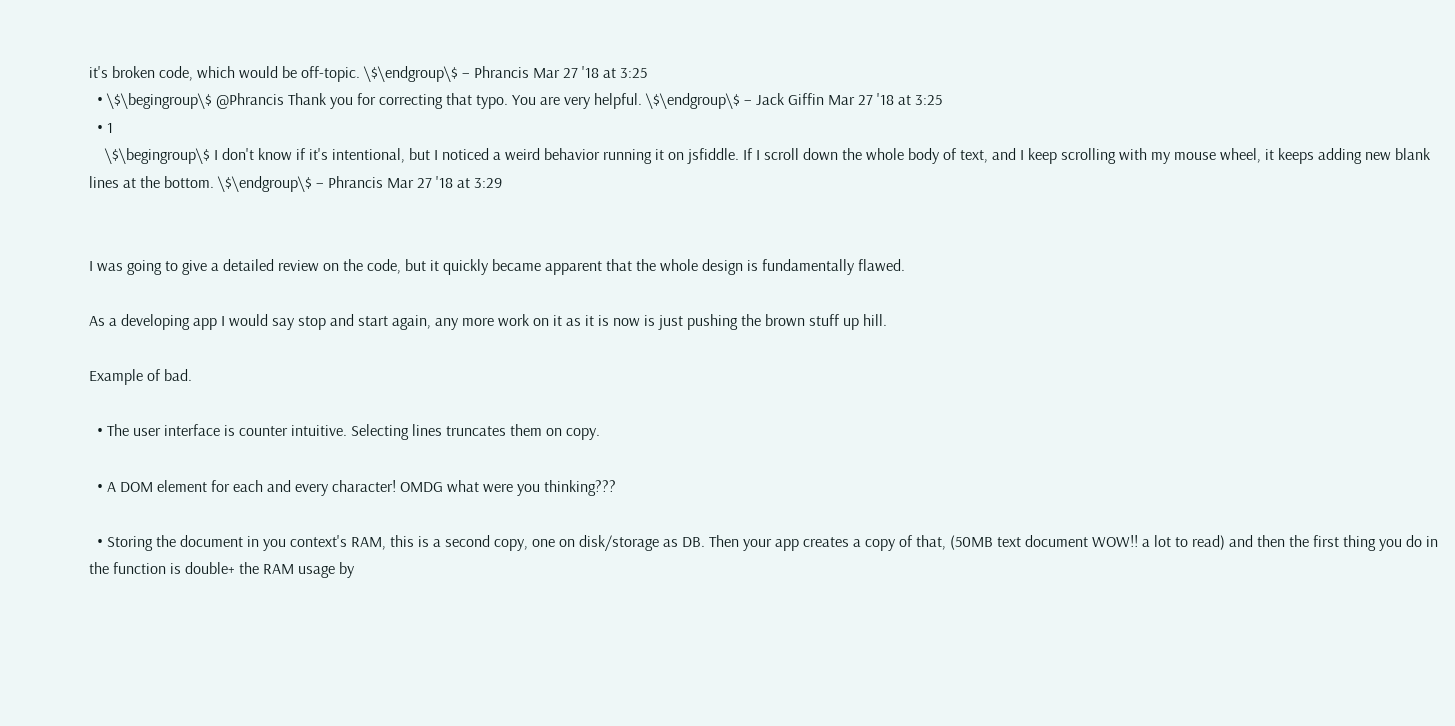it's broken code, which would be off-topic. \$\endgroup\$ – Phrancis Mar 27 '18 at 3:25
  • \$\begingroup\$ @Phrancis Thank you for correcting that typo. You are very helpful. \$\endgroup\$ – Jack Giffin Mar 27 '18 at 3:25
  • 1
    \$\begingroup\$ I don't know if it's intentional, but I noticed a weird behavior running it on jsfiddle. If I scroll down the whole body of text, and I keep scrolling with my mouse wheel, it keeps adding new blank lines at the bottom. \$\endgroup\$ – Phrancis Mar 27 '18 at 3:29


I was going to give a detailed review on the code, but it quickly became apparent that the whole design is fundamentally flawed.

As a developing app I would say stop and start again, any more work on it as it is now is just pushing the brown stuff up hill.

Example of bad.

  • The user interface is counter intuitive. Selecting lines truncates them on copy.

  • A DOM element for each and every character! OMDG what were you thinking???

  • Storing the document in you context's RAM, this is a second copy, one on disk/storage as DB. Then your app creates a copy of that, (50MB text document WOW!! a lot to read) and then the first thing you do in the function is double+ the RAM usage by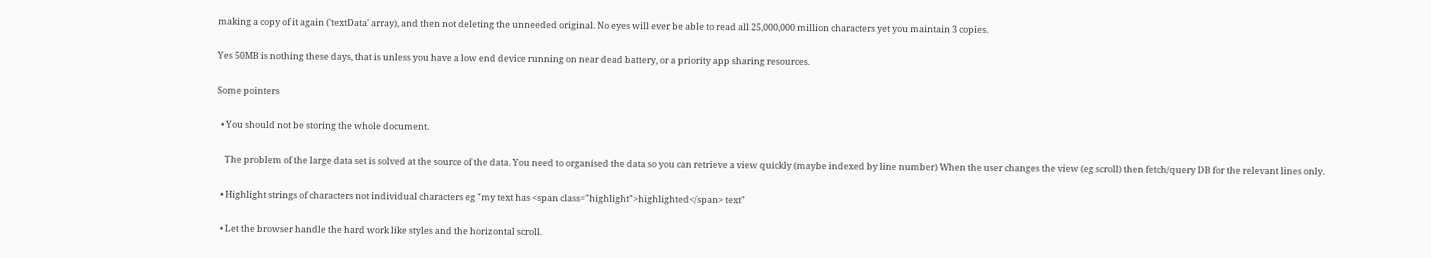making a copy of it again ('textData' array), and then not deleting the unneeded original. No eyes will ever be able to read all 25,000,000 million characters yet you maintain 3 copies.

Yes 50MB is nothing these days, that is unless you have a low end device running on near dead battery, or a priority app sharing resources.

Some pointers

  • You should not be storing the whole document.

    The problem of the large data set is solved at the source of the data. You need to organised the data so you can retrieve a view quickly (maybe indexed by line number) When the user changes the view (eg scroll) then fetch/query DB for the relevant lines only.

  • Highlight strings of characters not individual characters eg "my text has <span class="highlight">highlighted</span> text"

  • Let the browser handle the hard work like styles and the horizontal scroll.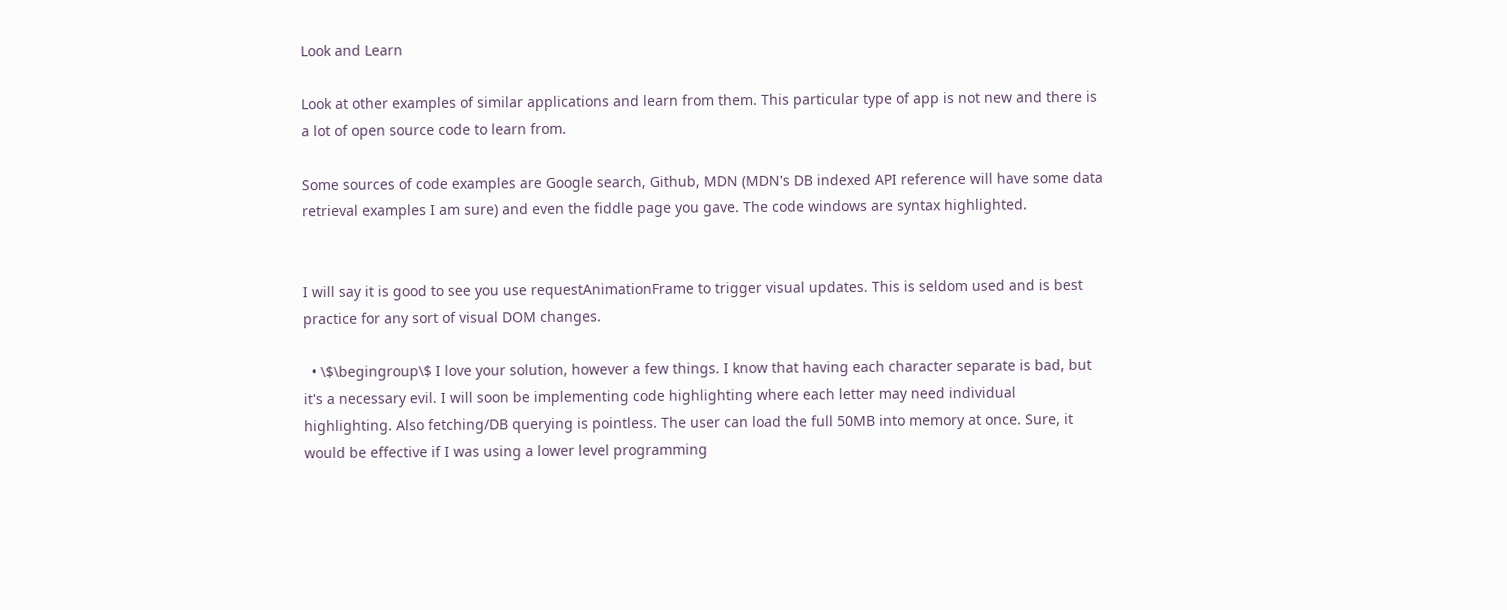Look and Learn

Look at other examples of similar applications and learn from them. This particular type of app is not new and there is a lot of open source code to learn from.

Some sources of code examples are Google search, Github, MDN (MDN's DB indexed API reference will have some data retrieval examples I am sure) and even the fiddle page you gave. The code windows are syntax highlighted.


I will say it is good to see you use requestAnimationFrame to trigger visual updates. This is seldom used and is best practice for any sort of visual DOM changes.

  • \$\begingroup\$ I love your solution, however a few things. I know that having each character separate is bad, but it's a necessary evil. I will soon be implementing code highlighting where each letter may need individual highlighting. Also fetching/DB querying is pointless. The user can load the full 50MB into memory at once. Sure, it would be effective if I was using a lower level programming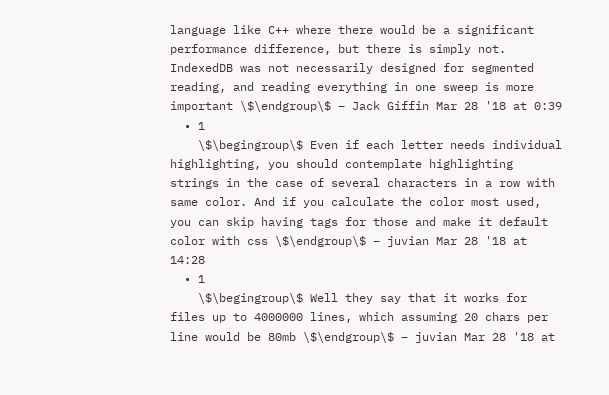language like C++ where there would be a significant performance difference, but there is simply not. IndexedDB was not necessarily designed for segmented reading, and reading everything in one sweep is more important \$\endgroup\$ – Jack Giffin Mar 28 '18 at 0:39
  • 1
    \$\begingroup\$ Even if each letter needs individual highlighting, you should contemplate highlighting strings in the case of several characters in a row with same color. And if you calculate the color most used, you can skip having tags for those and make it default color with css \$\endgroup\$ – juvian Mar 28 '18 at 14:28
  • 1
    \$\begingroup\$ Well they say that it works for files up to 4000000 lines, which assuming 20 chars per line would be 80mb \$\endgroup\$ – juvian Mar 28 '18 at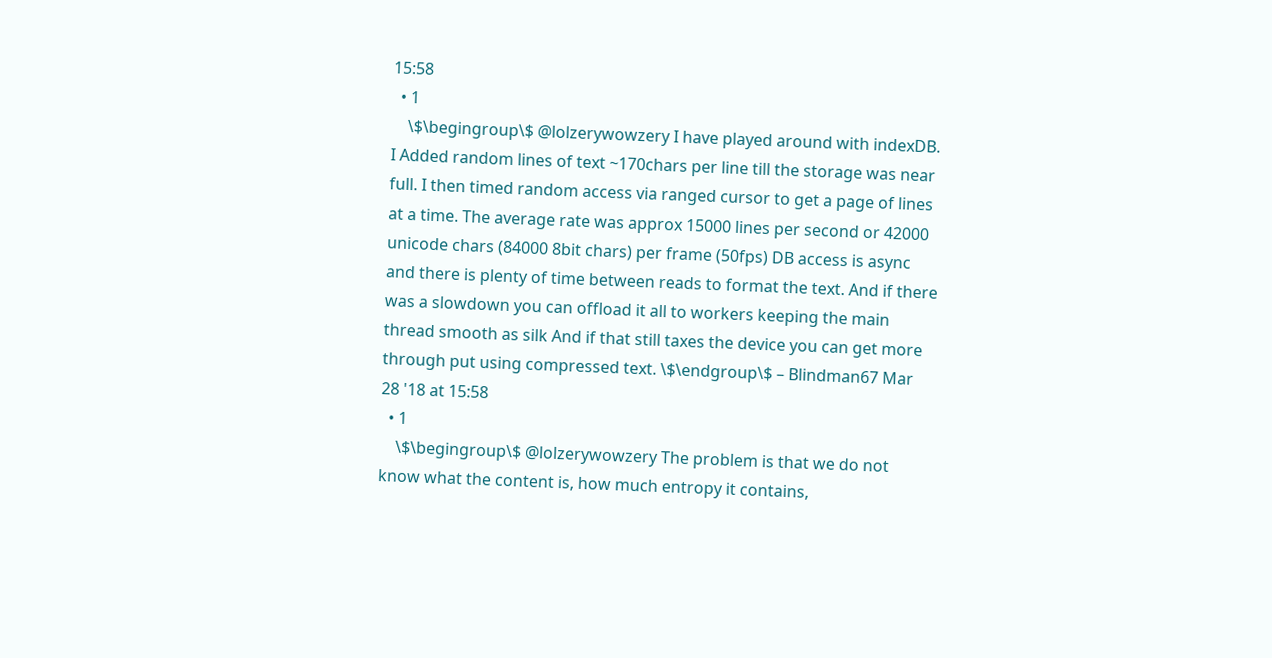15:58
  • 1
    \$\begingroup\$ @lolzerywowzery I have played around with indexDB. I Added random lines of text ~170chars per line till the storage was near full. I then timed random access via ranged cursor to get a page of lines at a time. The average rate was approx 15000 lines per second or 42000 unicode chars (84000 8bit chars) per frame (50fps) DB access is async and there is plenty of time between reads to format the text. And if there was a slowdown you can offload it all to workers keeping the main thread smooth as silk And if that still taxes the device you can get more through put using compressed text. \$\endgroup\$ – Blindman67 Mar 28 '18 at 15:58
  • 1
    \$\begingroup\$ @lolzerywowzery The problem is that we do not know what the content is, how much entropy it contains,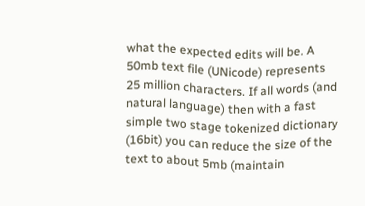what the expected edits will be. A 50mb text file (UNicode) represents 25 million characters. If all words (and natural language) then with a fast simple two stage tokenized dictionary (16bit) you can reduce the size of the text to about 5mb (maintain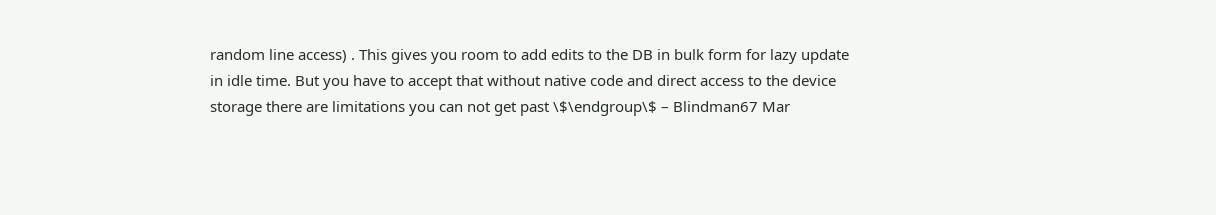random line access) . This gives you room to add edits to the DB in bulk form for lazy update in idle time. But you have to accept that without native code and direct access to the device storage there are limitations you can not get past \$\endgroup\$ – Blindman67 Mar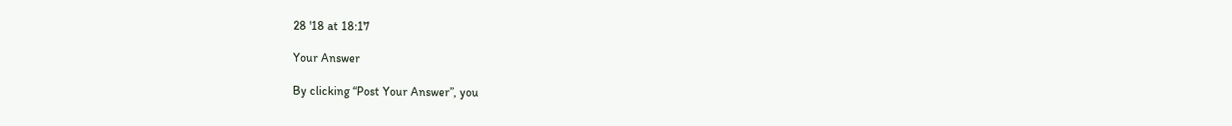28 '18 at 18:17

Your Answer

By clicking “Post Your Answer”, you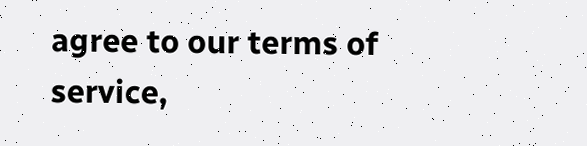agree to our terms of service,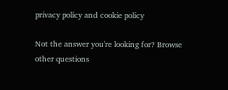privacy policy and cookie policy

Not the answer you're looking for? Browse other questions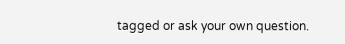tagged or ask your own question.